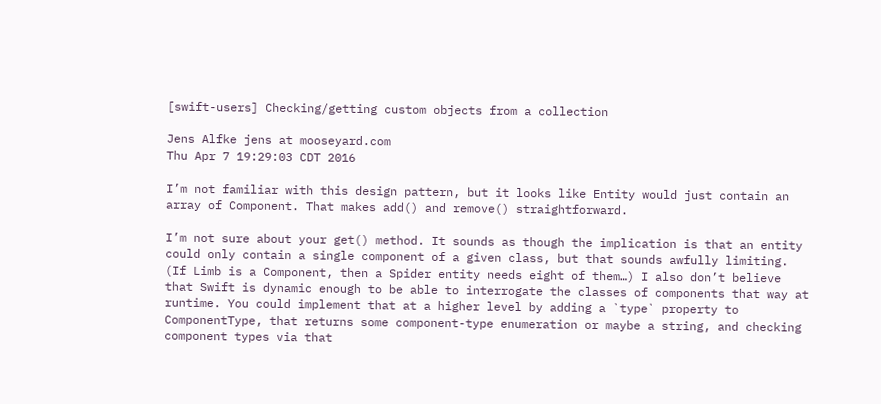[swift-users] Checking/getting custom objects from a collection

Jens Alfke jens at mooseyard.com
Thu Apr 7 19:29:03 CDT 2016

I’m not familiar with this design pattern, but it looks like Entity would just contain an array of Component. That makes add() and remove() straightforward.

I’m not sure about your get() method. It sounds as though the implication is that an entity could only contain a single component of a given class, but that sounds awfully limiting. (If Limb is a Component, then a Spider entity needs eight of them…) I also don’t believe that Swift is dynamic enough to be able to interrogate the classes of components that way at runtime. You could implement that at a higher level by adding a `type` property to ComponentType, that returns some component-type enumeration or maybe a string, and checking component types via that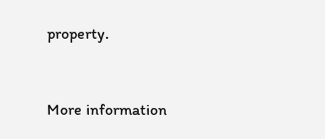property.


More information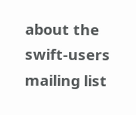about the swift-users mailing list